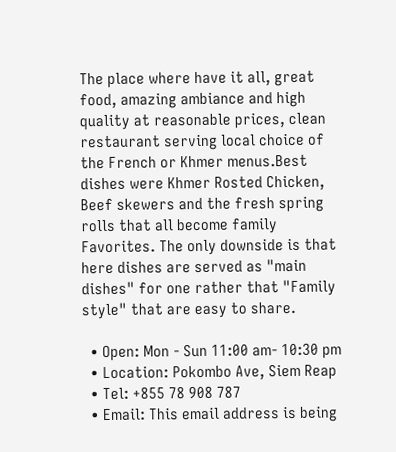The place where have it all, great food, amazing ambiance and high quality at reasonable prices, clean restaurant serving local choice of the French or Khmer menus.Best dishes were Khmer Rosted Chicken, Beef skewers and the fresh spring rolls that all become family Favorites. The only downside is that here dishes are served as "main dishes" for one rather that "Family style" that are easy to share.

  • Open: Mon - Sun 11:00 am- 10:30 pm
  • Location: Pokombo Ave, Siem Reap
  • Tel: +855 78 908 787
  • Email: This email address is being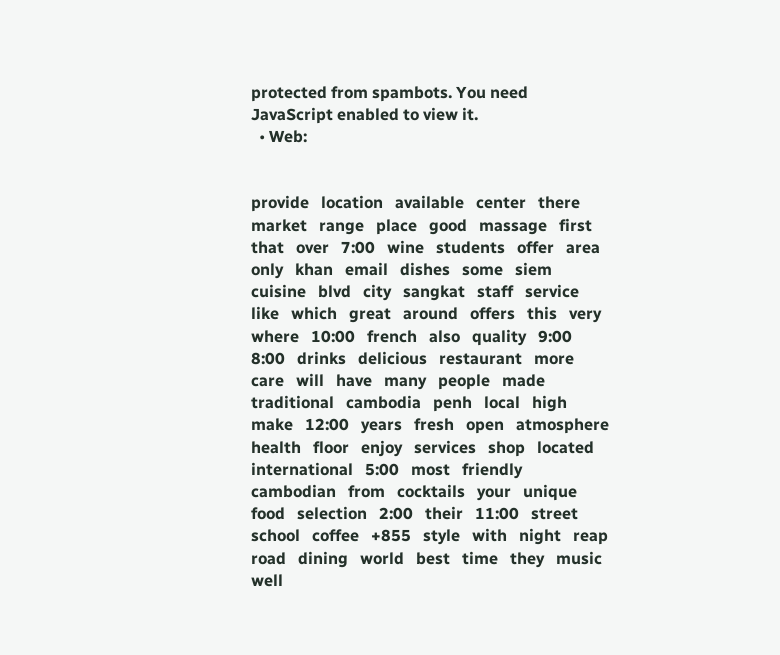protected from spambots. You need JavaScript enabled to view it.
  • Web:


provide   location   available   center   there   market   range   place   good   massage   first   that   over   7:00   wine   students   offer   area   only   khan   email   dishes   some   siem   cuisine   blvd   city   sangkat   staff   service   like   which   great   around   offers   this   very   where   10:00   french   also   quality   9:00   8:00   drinks   delicious   restaurant   more   care   will   have   many   people   made   traditional   cambodia   penh   local   high   make   12:00   years   fresh   open   atmosphere   health   floor   enjoy   services   shop   located   international   5:00   most   friendly   cambodian   from   cocktails   your   unique   food   selection   2:00   their   11:00   street   school   coffee   +855   style   with   night   reap   road   dining   world   best   time   they   music   well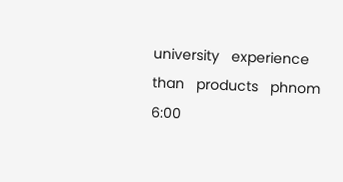university   experience   than   products   phnom   6:00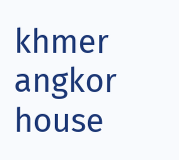khmer   angkor   house